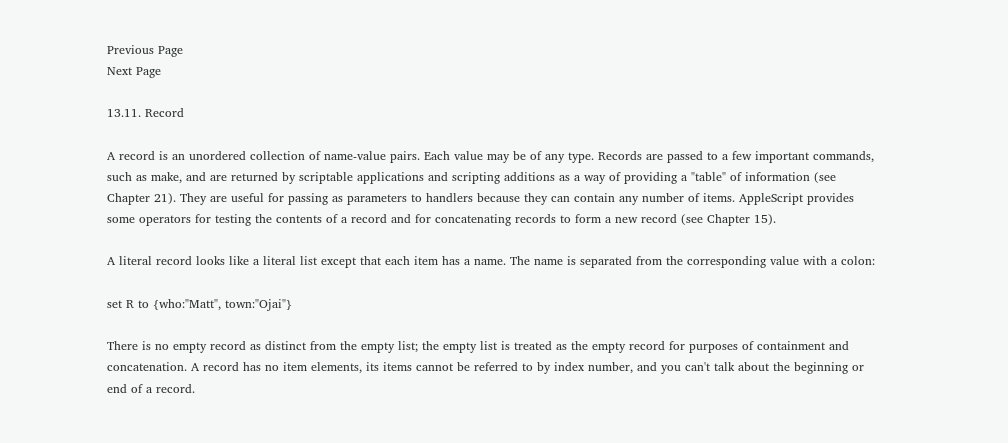Previous Page
Next Page

13.11. Record

A record is an unordered collection of name-value pairs. Each value may be of any type. Records are passed to a few important commands, such as make, and are returned by scriptable applications and scripting additions as a way of providing a "table" of information (see Chapter 21). They are useful for passing as parameters to handlers because they can contain any number of items. AppleScript provides some operators for testing the contents of a record and for concatenating records to form a new record (see Chapter 15).

A literal record looks like a literal list except that each item has a name. The name is separated from the corresponding value with a colon:

set R to {who:"Matt", town:"Ojai"}

There is no empty record as distinct from the empty list; the empty list is treated as the empty record for purposes of containment and concatenation. A record has no item elements, its items cannot be referred to by index number, and you can't talk about the beginning or end of a record.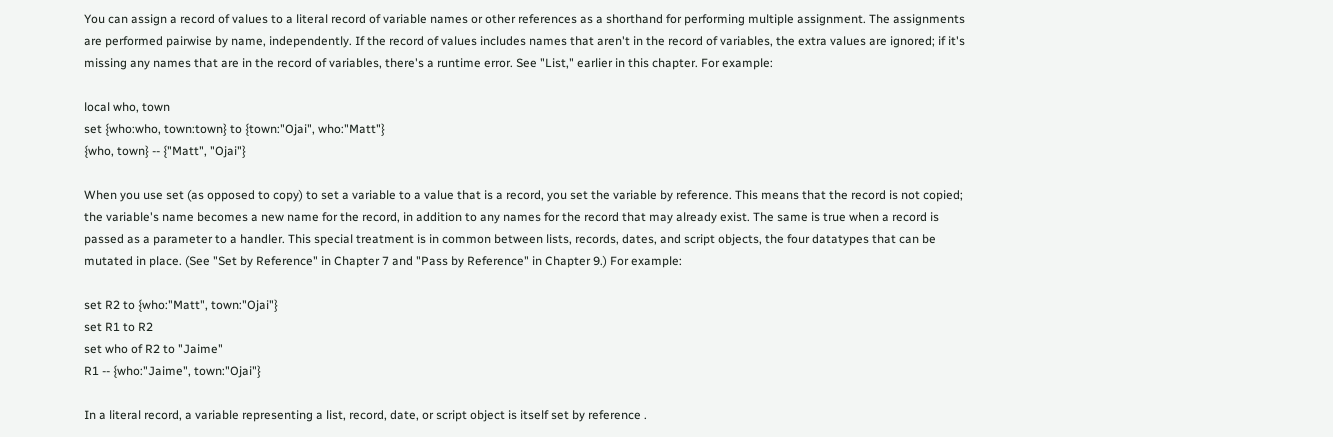You can assign a record of values to a literal record of variable names or other references as a shorthand for performing multiple assignment. The assignments are performed pairwise by name, independently. If the record of values includes names that aren't in the record of variables, the extra values are ignored; if it's missing any names that are in the record of variables, there's a runtime error. See "List," earlier in this chapter. For example:

local who, town
set {who:who, town:town} to {town:"Ojai", who:"Matt"}
{who, town} -- {"Matt", "Ojai"}

When you use set (as opposed to copy) to set a variable to a value that is a record, you set the variable by reference. This means that the record is not copied; the variable's name becomes a new name for the record, in addition to any names for the record that may already exist. The same is true when a record is passed as a parameter to a handler. This special treatment is in common between lists, records, dates, and script objects, the four datatypes that can be mutated in place. (See "Set by Reference" in Chapter 7 and "Pass by Reference" in Chapter 9.) For example:

set R2 to {who:"Matt", town:"Ojai"}
set R1 to R2
set who of R2 to "Jaime"
R1 -- {who:"Jaime", town:"Ojai"}

In a literal record, a variable representing a list, record, date, or script object is itself set by reference .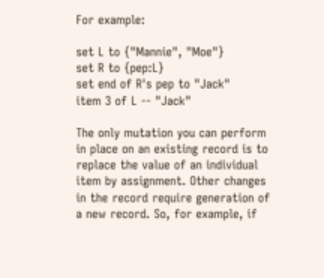For example:

set L to {"Mannie", "Moe"}
set R to {pep:L}
set end of R's pep to "Jack"
item 3 of L -- "Jack"

The only mutation you can perform in place on an existing record is to replace the value of an individual item by assignment. Other changes in the record require generation of a new record. So, for example, if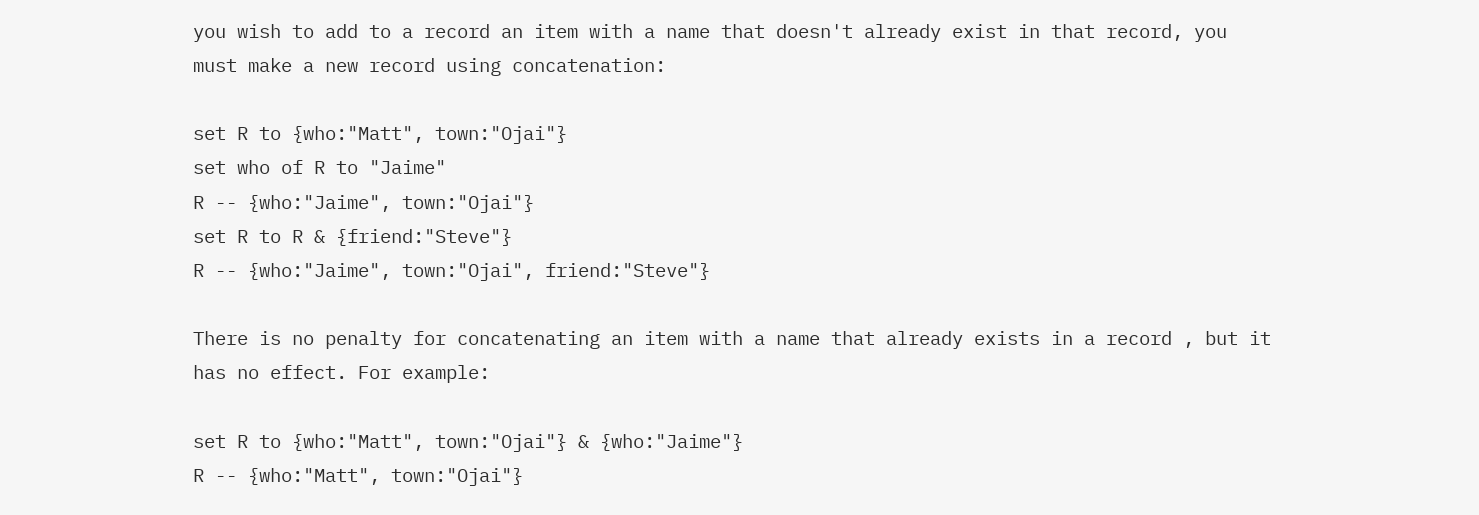you wish to add to a record an item with a name that doesn't already exist in that record, you must make a new record using concatenation:

set R to {who:"Matt", town:"Ojai"}
set who of R to "Jaime"
R -- {who:"Jaime", town:"Ojai"}
set R to R & {friend:"Steve"}
R -- {who:"Jaime", town:"Ojai", friend:"Steve"}

There is no penalty for concatenating an item with a name that already exists in a record , but it has no effect. For example:

set R to {who:"Matt", town:"Ojai"} & {who:"Jaime"}
R -- {who:"Matt", town:"Ojai"}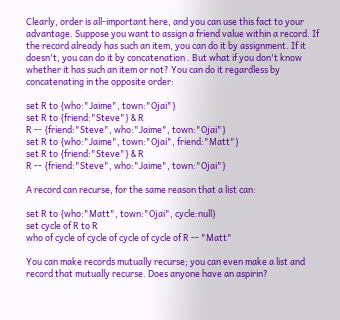Clearly, order is all-important here, and you can use this fact to your advantage. Suppose you want to assign a friend value within a record. If the record already has such an item, you can do it by assignment. If it doesn't, you can do it by concatenation . But what if you don't know whether it has such an item or not? You can do it regardless by concatenating in the opposite order:

set R to {who:"Jaime", town:"Ojai"}
set R to {friend:"Steve"} & R
R -- {friend:"Steve", who:"Jaime", town:"Ojai"}
set R to {who:"Jaime", town:"Ojai", friend:"Matt"}
set R to {friend:"Steve"} & R
R -- {friend:"Steve", who:"Jaime", town:"Ojai"}

A record can recurse, for the same reason that a list can:

set R to {who:"Matt", town:"Ojai", cycle:null}
set cycle of R to R
who of cycle of cycle of cycle of cycle of R -- "Matt"

You can make records mutually recurse; you can even make a list and record that mutually recurse. Does anyone have an aspirin?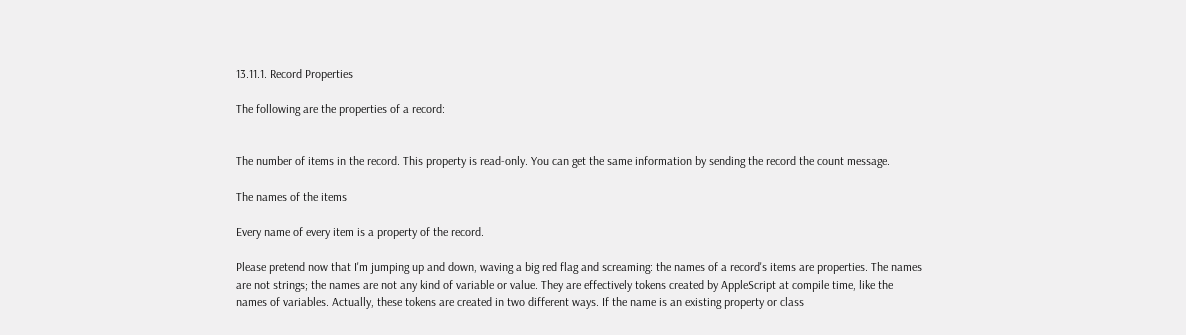13.11.1. Record Properties

The following are the properties of a record:


The number of items in the record. This property is read-only. You can get the same information by sending the record the count message.

The names of the items

Every name of every item is a property of the record.

Please pretend now that I'm jumping up and down, waving a big red flag and screaming: the names of a record's items are properties. The names are not strings; the names are not any kind of variable or value. They are effectively tokens created by AppleScript at compile time, like the names of variables. Actually, these tokens are created in two different ways. If the name is an existing property or class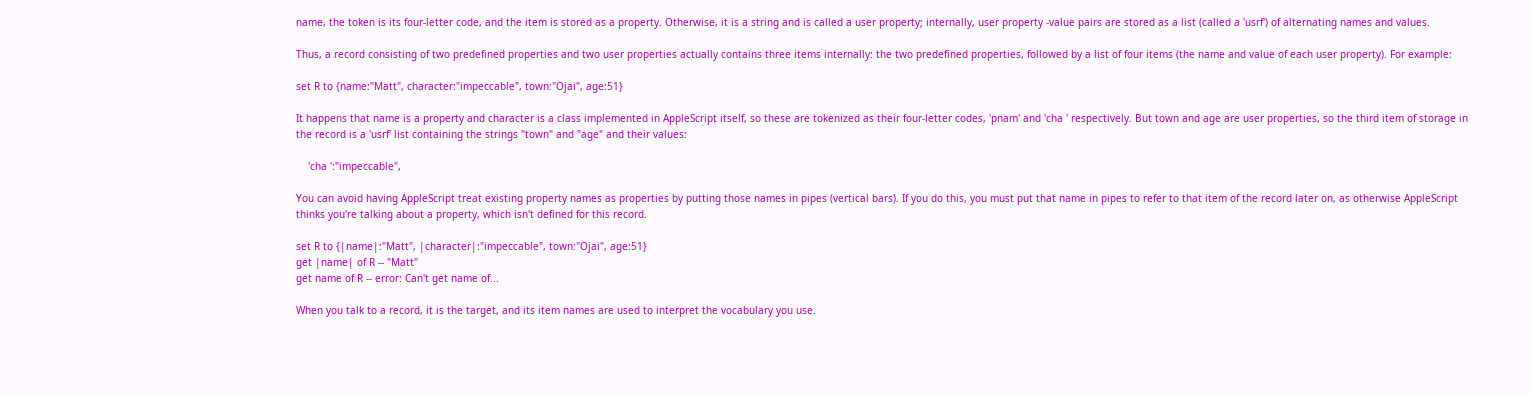name, the token is its four-letter code, and the item is stored as a property. Otherwise, it is a string and is called a user property; internally, user property -value pairs are stored as a list (called a 'usrf') of alternating names and values.

Thus, a record consisting of two predefined properties and two user properties actually contains three items internally: the two predefined properties, followed by a list of four items (the name and value of each user property). For example:

set R to {name:"Matt", character:"impeccable", town:"Ojai", age:51}

It happens that name is a property and character is a class implemented in AppleScript itself, so these are tokenized as their four-letter codes, 'pnam' and 'cha ' respectively. But town and age are user properties, so the third item of storage in the record is a 'usrf' list containing the strings "town" and "age" and their values:

    'cha ':"impeccable",

You can avoid having AppleScript treat existing property names as properties by putting those names in pipes (vertical bars). If you do this, you must put that name in pipes to refer to that item of the record later on, as otherwise AppleScript thinks you're talking about a property, which isn't defined for this record.

set R to {|name|:"Matt", |character|:"impeccable", town:"Ojai", age:51}
get |name| of R -- "Matt"
get name of R -- error: Can't get name of...

When you talk to a record, it is the target, and its item names are used to interpret the vocabulary you use.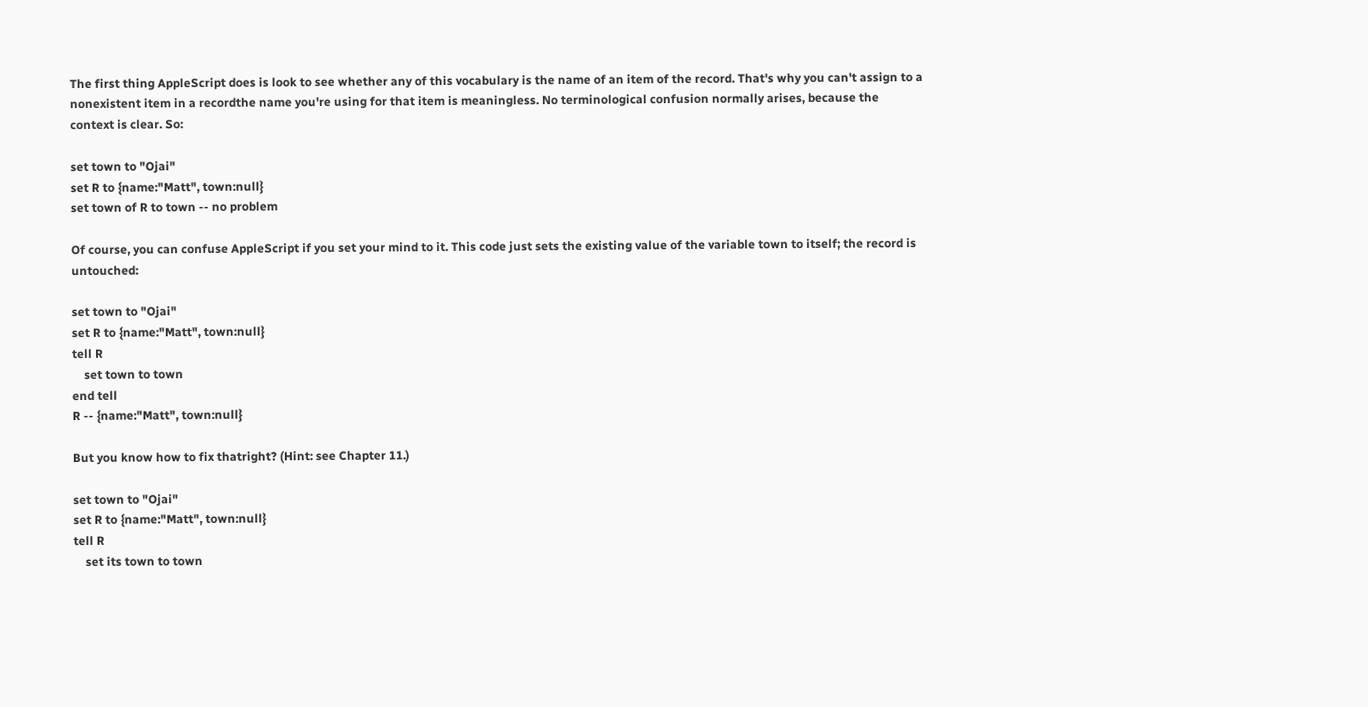The first thing AppleScript does is look to see whether any of this vocabulary is the name of an item of the record. That's why you can't assign to a nonexistent item in a recordthe name you're using for that item is meaningless. No terminological confusion normally arises, because the context is clear. So:

set town to "Ojai"
set R to {name:"Matt", town:null}
set town of R to town -- no problem

Of course, you can confuse AppleScript if you set your mind to it. This code just sets the existing value of the variable town to itself; the record is untouched:

set town to "Ojai"
set R to {name:"Matt", town:null}
tell R
    set town to town
end tell
R -- {name:"Matt", town:null}

But you know how to fix thatright? (Hint: see Chapter 11.)

set town to "Ojai"
set R to {name:"Matt", town:null}
tell R
    set its town to town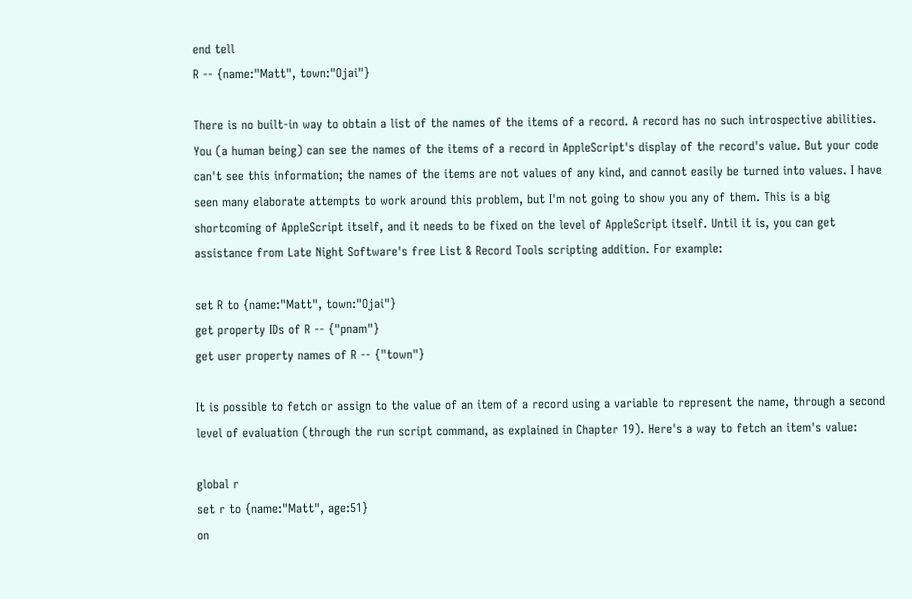end tell
R -- {name:"Matt", town:"Ojai"}

There is no built-in way to obtain a list of the names of the items of a record. A record has no such introspective abilities. You (a human being) can see the names of the items of a record in AppleScript's display of the record's value. But your code can't see this information; the names of the items are not values of any kind, and cannot easily be turned into values. I have seen many elaborate attempts to work around this problem, but I'm not going to show you any of them. This is a big shortcoming of AppleScript itself, and it needs to be fixed on the level of AppleScript itself. Until it is, you can get assistance from Late Night Software's free List & Record Tools scripting addition. For example:

set R to {name:"Matt", town:"Ojai"}
get property IDs of R -- {"pnam"}
get user property names of R -- {"town"}

It is possible to fetch or assign to the value of an item of a record using a variable to represent the name, through a second level of evaluation (through the run script command, as explained in Chapter 19). Here's a way to fetch an item's value:

global r
set r to {name:"Matt", age:51}
on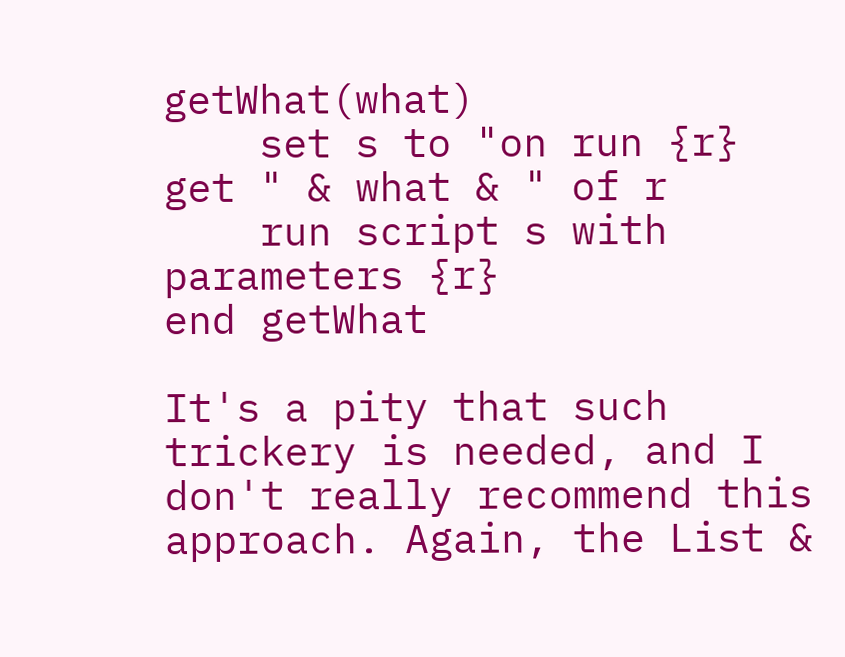getWhat(what)
    set s to "on run {r}
get " & what & " of r
    run script s with parameters {r}
end getWhat

It's a pity that such trickery is needed, and I don't really recommend this approach. Again, the List &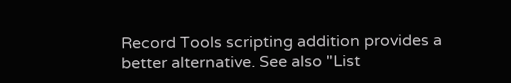Record Tools scripting addition provides a better alternative. See also "List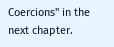Coercions" in the next chapter.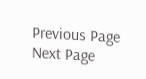Previous Page
Next Page